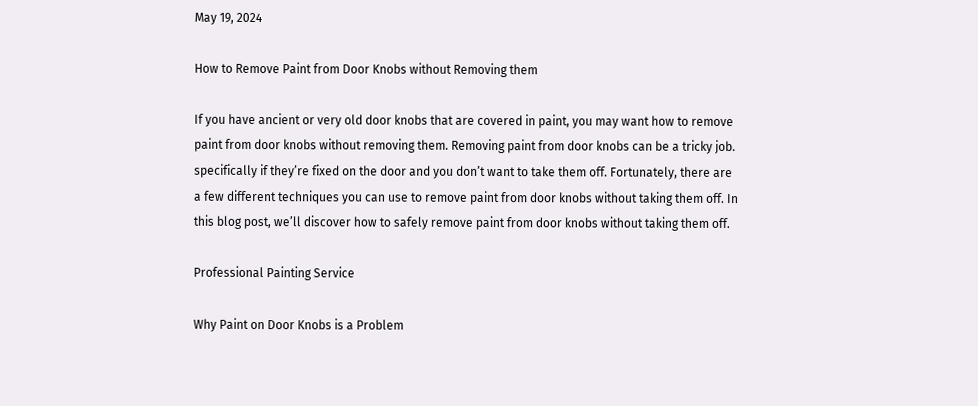May 19, 2024

How to Remove Paint from Door Knobs without Removing them

If you have ancient or very old door knobs that are covered in paint, you may want how to remove paint from door knobs without removing them. Removing paint from door knobs can be a tricky job. specifically if they’re fixed on the door and you don’t want to take them off. Fortunately, there are a few different techniques you can use to remove paint from door knobs without taking them off. In this blog post, we’ll discover how to safely remove paint from door knobs without taking them off.

Professional Painting Service

Why Paint on Door Knobs is a Problem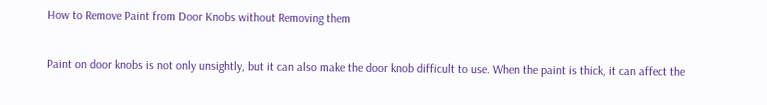How to Remove Paint from Door Knobs without Removing them

Paint on door knobs is not only unsightly, but it can also make the door knob difficult to use. When the paint is thick, it can affect the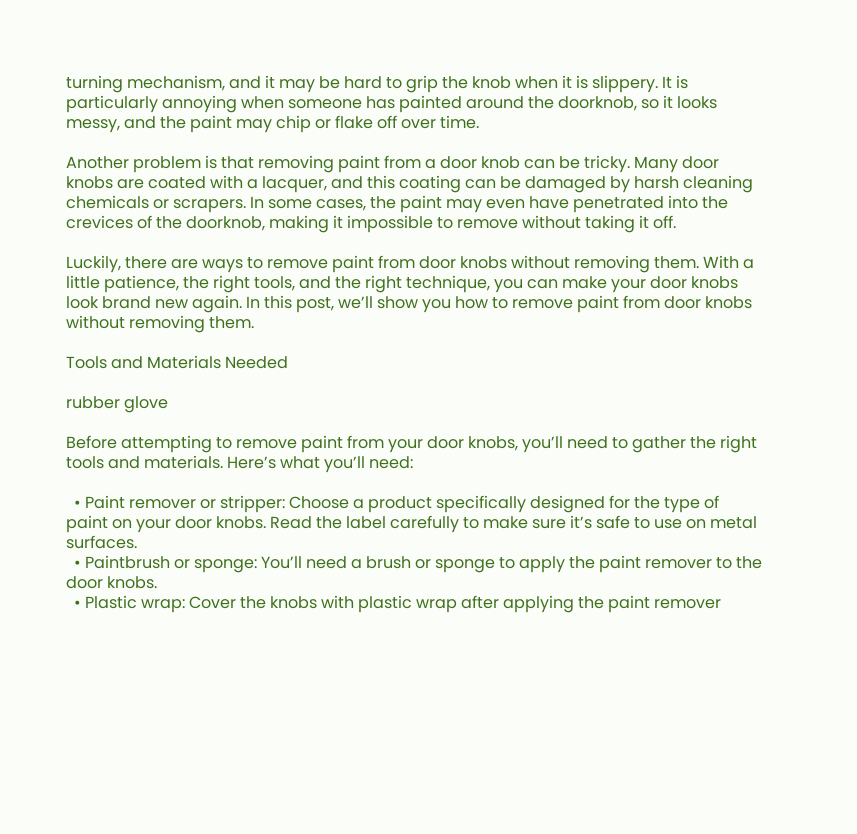turning mechanism, and it may be hard to grip the knob when it is slippery. It is particularly annoying when someone has painted around the doorknob, so it looks messy, and the paint may chip or flake off over time.

Another problem is that removing paint from a door knob can be tricky. Many door knobs are coated with a lacquer, and this coating can be damaged by harsh cleaning chemicals or scrapers. In some cases, the paint may even have penetrated into the crevices of the doorknob, making it impossible to remove without taking it off.

Luckily, there are ways to remove paint from door knobs without removing them. With a little patience, the right tools, and the right technique, you can make your door knobs look brand new again. In this post, we’ll show you how to remove paint from door knobs without removing them.

Tools and Materials Needed

rubber glove

Before attempting to remove paint from your door knobs, you’ll need to gather the right tools and materials. Here’s what you’ll need:

  • Paint remover or stripper: Choose a product specifically designed for the type of paint on your door knobs. Read the label carefully to make sure it’s safe to use on metal surfaces.
  • Paintbrush or sponge: You’ll need a brush or sponge to apply the paint remover to the door knobs.
  • Plastic wrap: Cover the knobs with plastic wrap after applying the paint remover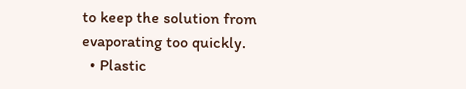to keep the solution from evaporating too quickly.
  • Plastic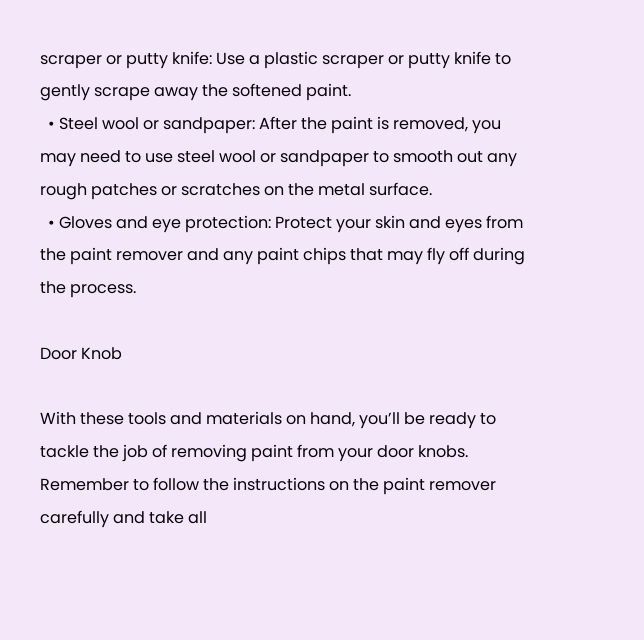scraper or putty knife: Use a plastic scraper or putty knife to gently scrape away the softened paint.
  • Steel wool or sandpaper: After the paint is removed, you may need to use steel wool or sandpaper to smooth out any rough patches or scratches on the metal surface.
  • Gloves and eye protection: Protect your skin and eyes from the paint remover and any paint chips that may fly off during the process.

Door Knob

With these tools and materials on hand, you’ll be ready to tackle the job of removing paint from your door knobs. Remember to follow the instructions on the paint remover carefully and take all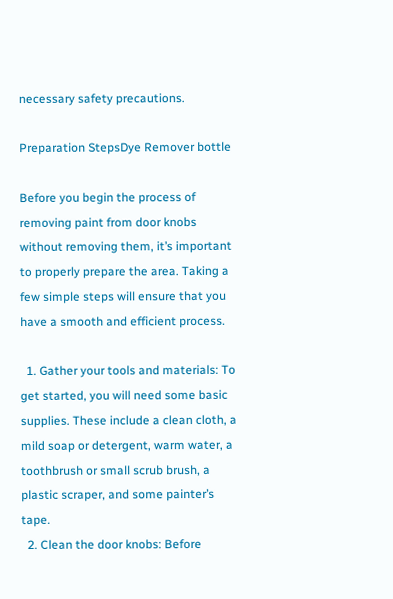necessary safety precautions.

Preparation StepsDye Remover bottle

Before you begin the process of removing paint from door knobs without removing them, it’s important to properly prepare the area. Taking a few simple steps will ensure that you have a smooth and efficient process.

  1. Gather your tools and materials: To get started, you will need some basic supplies. These include a clean cloth, a mild soap or detergent, warm water, a toothbrush or small scrub brush, a plastic scraper, and some painter’s tape.
  2. Clean the door knobs: Before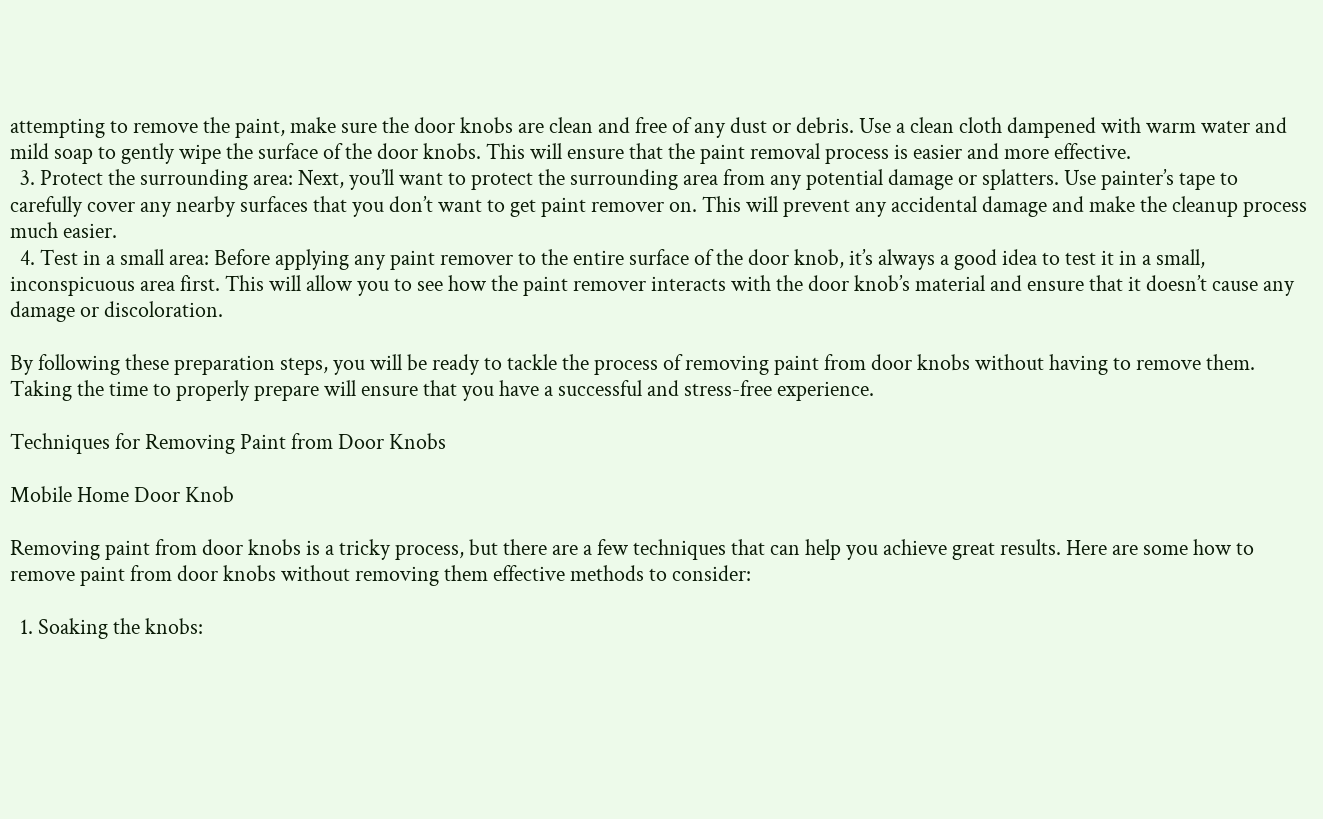attempting to remove the paint, make sure the door knobs are clean and free of any dust or debris. Use a clean cloth dampened with warm water and mild soap to gently wipe the surface of the door knobs. This will ensure that the paint removal process is easier and more effective.
  3. Protect the surrounding area: Next, you’ll want to protect the surrounding area from any potential damage or splatters. Use painter’s tape to carefully cover any nearby surfaces that you don’t want to get paint remover on. This will prevent any accidental damage and make the cleanup process much easier.
  4. Test in a small area: Before applying any paint remover to the entire surface of the door knob, it’s always a good idea to test it in a small, inconspicuous area first. This will allow you to see how the paint remover interacts with the door knob’s material and ensure that it doesn’t cause any damage or discoloration.

By following these preparation steps, you will be ready to tackle the process of removing paint from door knobs without having to remove them. Taking the time to properly prepare will ensure that you have a successful and stress-free experience.

Techniques for Removing Paint from Door Knobs

Mobile Home Door Knob

Removing paint from door knobs is a tricky process, but there are a few techniques that can help you achieve great results. Here are some how to remove paint from door knobs without removing them effective methods to consider:

  1. Soaking the knobs: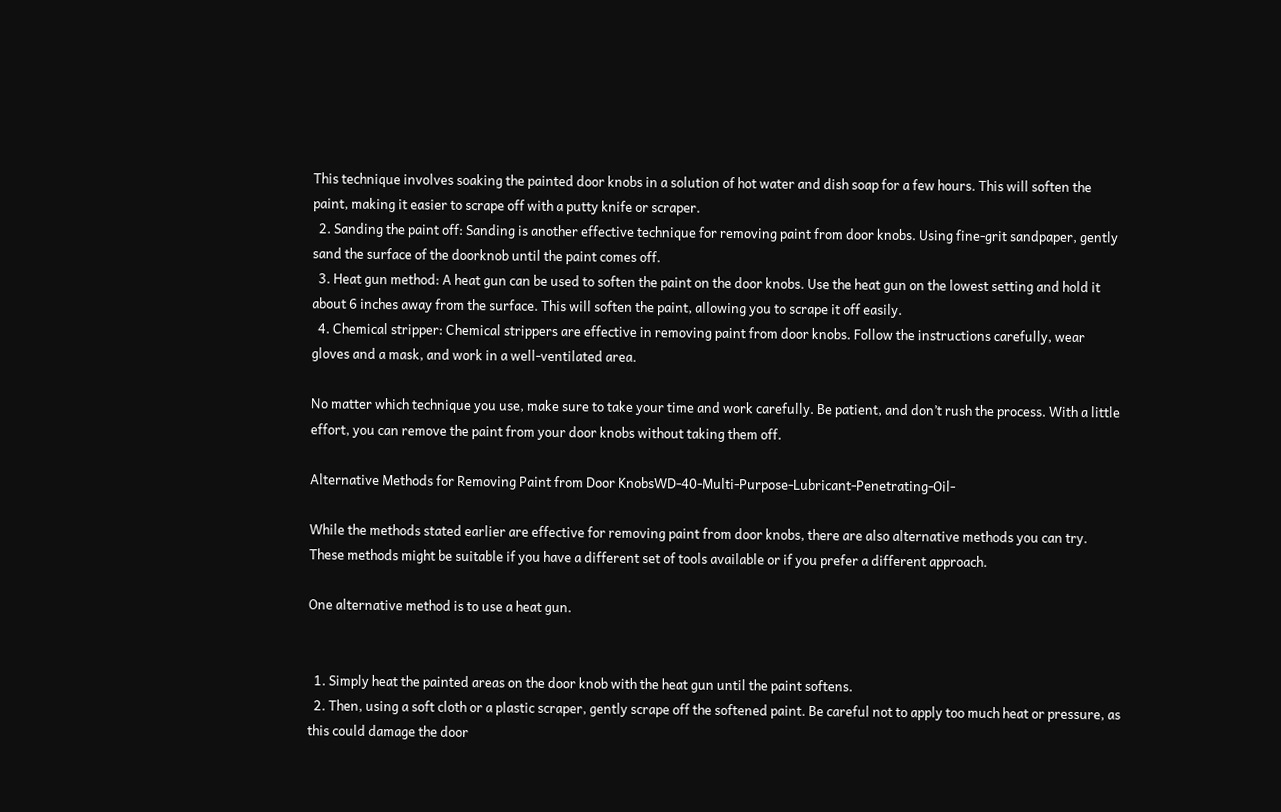This technique involves soaking the painted door knobs in a solution of hot water and dish soap for a few hours. This will soften the paint, making it easier to scrape off with a putty knife or scraper.
  2. Sanding the paint off: Sanding is another effective technique for removing paint from door knobs. Using fine-grit sandpaper, gently sand the surface of the doorknob until the paint comes off.
  3. Heat gun method: A heat gun can be used to soften the paint on the door knobs. Use the heat gun on the lowest setting and hold it about 6 inches away from the surface. This will soften the paint, allowing you to scrape it off easily.
  4. Chemical stripper: Chemical strippers are effective in removing paint from door knobs. Follow the instructions carefully, wear gloves and a mask, and work in a well-ventilated area.

No matter which technique you use, make sure to take your time and work carefully. Be patient, and don’t rush the process. With a little effort, you can remove the paint from your door knobs without taking them off.

Alternative Methods for Removing Paint from Door KnobsWD-40-Multi-Purpose-Lubricant-Penetrating-Oil-

While the methods stated earlier are effective for removing paint from door knobs, there are also alternative methods you can try. These methods might be suitable if you have a different set of tools available or if you prefer a different approach.

One alternative method is to use a heat gun.


  1. Simply heat the painted areas on the door knob with the heat gun until the paint softens.
  2. Then, using a soft cloth or a plastic scraper, gently scrape off the softened paint. Be careful not to apply too much heat or pressure, as this could damage the door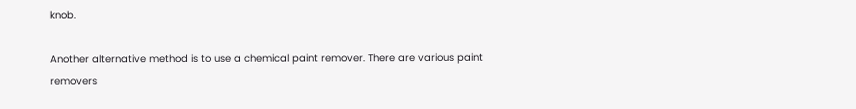knob.

Another alternative method is to use a chemical paint remover. There are various paint removers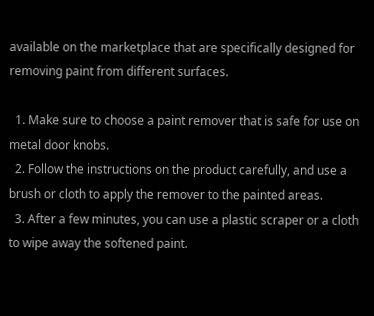available on the marketplace that are specifically designed for removing paint from different surfaces.

  1. Make sure to choose a paint remover that is safe for use on metal door knobs.
  2. Follow the instructions on the product carefully, and use a brush or cloth to apply the remover to the painted areas.
  3. After a few minutes, you can use a plastic scraper or a cloth to wipe away the softened paint.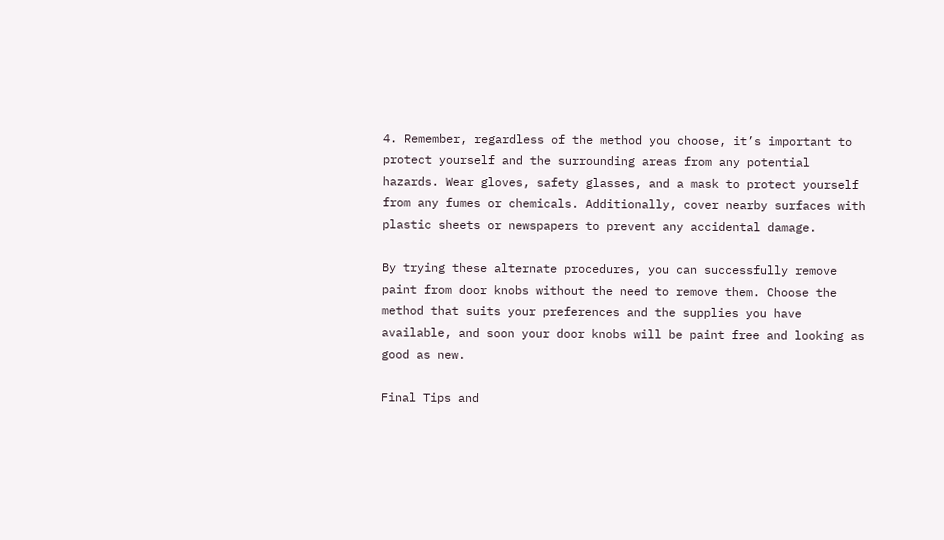4. Remember, regardless of the method you choose, it’s important to protect yourself and the surrounding areas from any potential hazards. Wear gloves, safety glasses, and a mask to protect yourself from any fumes or chemicals. Additionally, cover nearby surfaces with plastic sheets or newspapers to prevent any accidental damage.

By trying these alternate procedures, you can successfully remove paint from door knobs without the need to remove them. Choose the method that suits your preferences and the supplies you have available, and soon your door knobs will be paint free and looking as good as new.

Final Tips and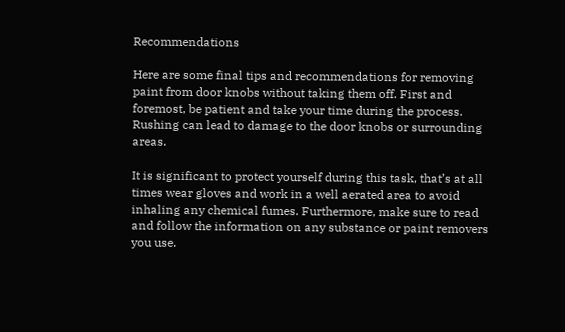Recommendations

Here are some final tips and recommendations for removing paint from door knobs without taking them off. First and foremost, be patient and take your time during the process. Rushing can lead to damage to the door knobs or surrounding areas.

It is significant to protect yourself during this task, that’s at all times wear gloves and work in a well aerated area to avoid inhaling any chemical fumes. Furthermore, make sure to read and follow the information on any substance or paint removers you use.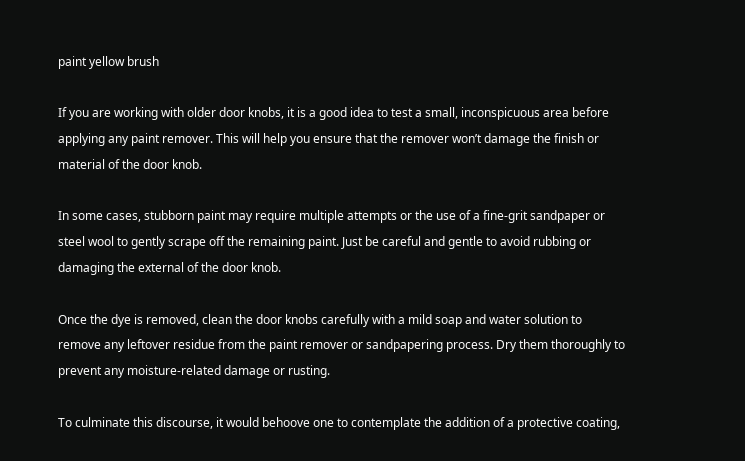paint yellow brush

If you are working with older door knobs, it is a good idea to test a small, inconspicuous area before applying any paint remover. This will help you ensure that the remover won’t damage the finish or material of the door knob.

In some cases, stubborn paint may require multiple attempts or the use of a fine-grit sandpaper or steel wool to gently scrape off the remaining paint. Just be careful and gentle to avoid rubbing or damaging the external of the door knob.

Once the dye is removed, clean the door knobs carefully with a mild soap and water solution to remove any leftover residue from the paint remover or sandpapering process. Dry them thoroughly to prevent any moisture-related damage or rusting.

To culminate this discourse, it would behoove one to contemplate the addition of a protective coating,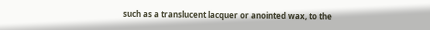such as a translucent lacquer or anointed wax, to the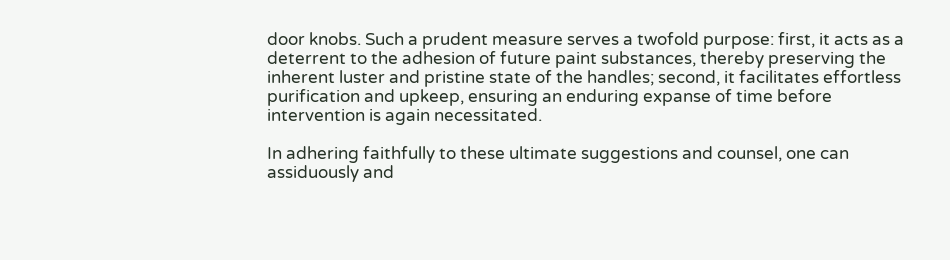door knobs. Such a prudent measure serves a twofold purpose: first, it acts as a deterrent to the adhesion of future paint substances, thereby preserving the inherent luster and pristine state of the handles; second, it facilitates effortless purification and upkeep, ensuring an enduring expanse of time before intervention is again necessitated.

In adhering faithfully to these ultimate suggestions and counsel, one can assiduously and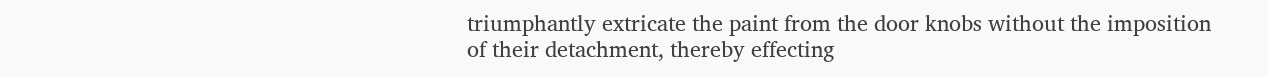triumphantly extricate the paint from the door knobs without the imposition of their detachment, thereby effecting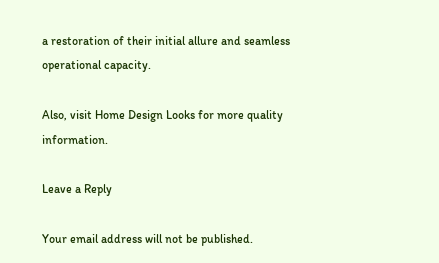a restoration of their initial allure and seamless operational capacity.

Also, visit Home Design Looks for more quality information.

Leave a Reply

Your email address will not be published.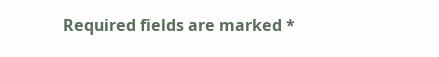Required fields are marked *